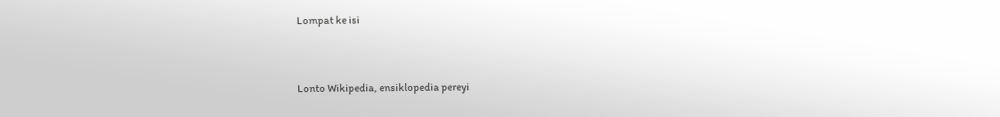Lompat ke isi


Lonto Wikipedia, ensiklopedia pereyi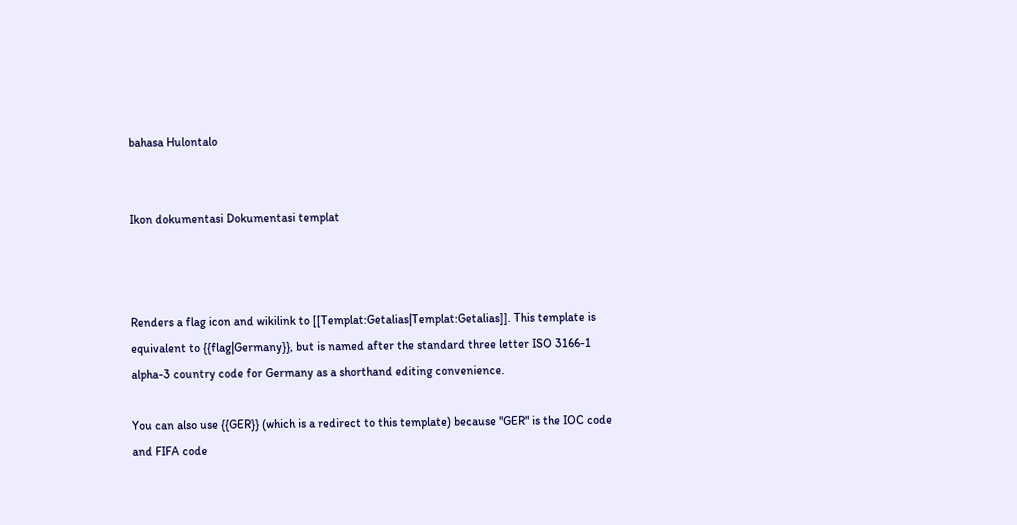bahasa Hulontalo


Ikon dokumentasi Dokumentasi templat



Renders a flag icon and wikilink to [[Templat:Getalias|Templat:Getalias]]. This template is equivalent to {{flag|Germany}}, but is named after the standard three letter ISO 3166-1 alpha-3 country code for Germany as a shorthand editing convenience.

You can also use {{GER}} (which is a redirect to this template) because "GER" is the IOC code and FIFA code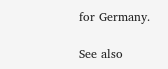for Germany.

See also